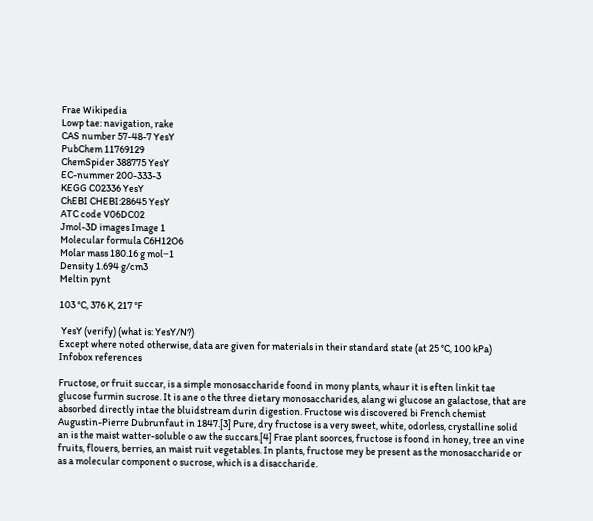Frae Wikipedia
Lowp tae: navigation, rake
CAS number 57-48-7 YesY
PubChem 11769129
ChemSpider 388775 YesY
EC-nummer 200-333-3
KEGG C02336 YesY
ChEBI CHEBI:28645 YesY
ATC code V06DC02
Jmol-3D images Image 1
Molecular formula C6H12O6
Molar mass 180.16 g mol−1
Density 1.694 g/cm3
Meltin pynt

103 °C, 376 K, 217 °F

 YesY (verify) (what is: YesY/N?)
Except where noted otherwise, data are given for materials in their standard state (at 25 °C, 100 kPa)
Infobox references

Fructose, or fruit succar, is a simple monosaccharide foond in mony plants, whaur it is eften linkit tae glucose furmin sucrose. It is ane o the three dietary monosaccharides, alang wi glucose an galactose, that are absorbed directly intae the bluidstream durin digestion. Fructose wis discovered bi French chemist Augustin-Pierre Dubrunfaut in 1847.[3] Pure, dry fructose is a very sweet, white, odorless, crystalline solid an is the maist watter-soluble o aw the succars.[4] Frae plant soorces, fructose is foond in honey, tree an vine fruits, flouers, berries, an maist ruit vegetables. In plants, fructose mey be present as the monosaccharide or as a molecular component o sucrose, which is a disaccharide.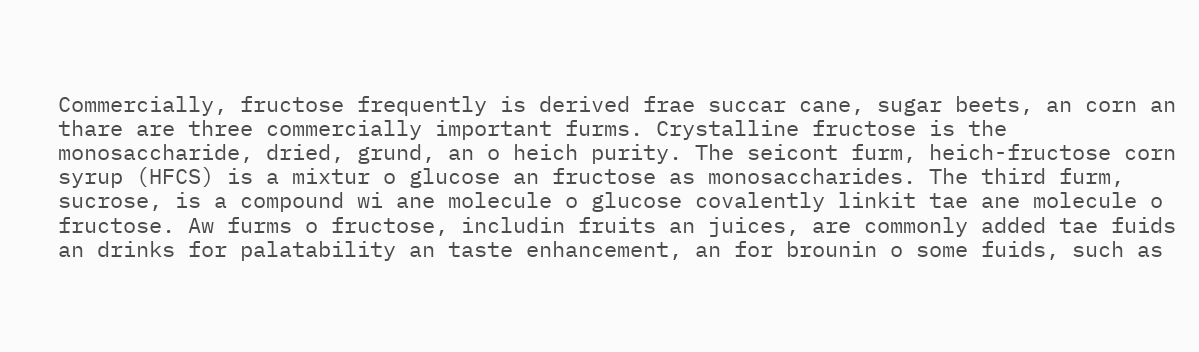Commercially, fructose frequently is derived frae succar cane, sugar beets, an corn an thare are three commercially important furms. Crystalline fructose is the monosaccharide, dried, grund, an o heich purity. The seicont furm, heich-fructose corn syrup (HFCS) is a mixtur o glucose an fructose as monosaccharides. The third furm, sucrose, is a compound wi ane molecule o glucose covalently linkit tae ane molecule o fructose. Aw furms o fructose, includin fruits an juices, are commonly added tae fuids an drinks for palatability an taste enhancement, an for brounin o some fuids, such as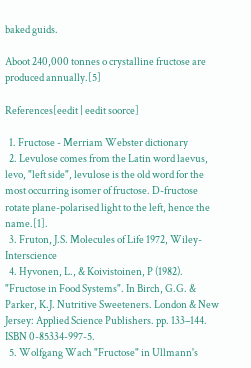baked guids.

Aboot 240,000 tonnes o crystalline fructose are produced annually.[5]

References[eedit | eedit soorce]

  1. Fructose - Merriam Webster dictionary
  2. Levulose comes from the Latin word laevus, levo, "left side", levulose is the old word for the most occurring isomer of fructose. D-fructose rotate plane-polarised light to the left, hence the name.[1].
  3. Fruton, J.S. Molecules of Life 1972, Wiley-Interscience
  4. Hyvonen, L., & Koivistoinen, P (1982). "Fructose in Food Systems". In Birch, G.G. & Parker, K.J. Nutritive Sweeteners. London & New Jersey: Applied Science Publishers. pp. 133–144. ISBN 0-85334-997-5.
  5. Wolfgang Wach "Fructose" in Ullmann's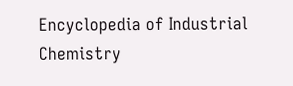Encyclopedia of Industrial Chemistry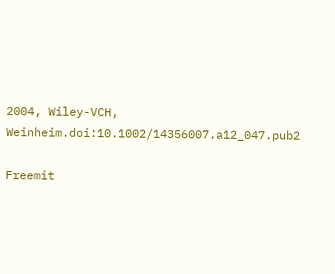2004, Wiley-VCH, Weinheim.doi:10.1002/14356007.a12_047.pub2

Freemit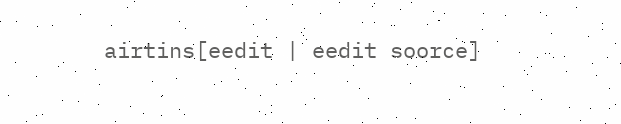airtins[eedit | eedit soorce]